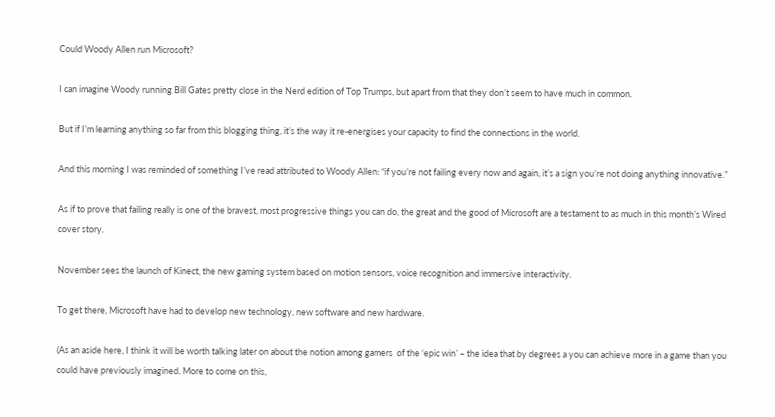Could Woody Allen run Microsoft?

I can imagine Woody running Bill Gates pretty close in the Nerd edition of Top Trumps, but apart from that they don’t seem to have much in common.

But if I’m learning anything so far from this blogging thing, it’s the way it re-energises your capacity to find the connections in the world.

And this morning I was reminded of something I’ve read attributed to Woody Allen: “if you’re not failing every now and again, it’s a sign you’re not doing anything innovative.”

As if to prove that failing really is one of the bravest, most progressive things you can do, the great and the good of Microsoft are a testament to as much in this month’s Wired cover story.

November sees the launch of Kinect, the new gaming system based on motion sensors, voice recognition and immersive interactivity.

To get there, Microsoft have had to develop new technology, new software and new hardware.

(As an aside here, I think it will be worth talking later on about the notion among gamers  of the ‘epic win’ – the idea that by degrees a you can achieve more in a game than you could have previously imagined. More to come on this,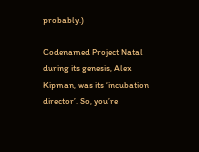probably.)

Codenamed Project Natal during its genesis, Alex Kipman, was its ‘incubation director’. So, you’re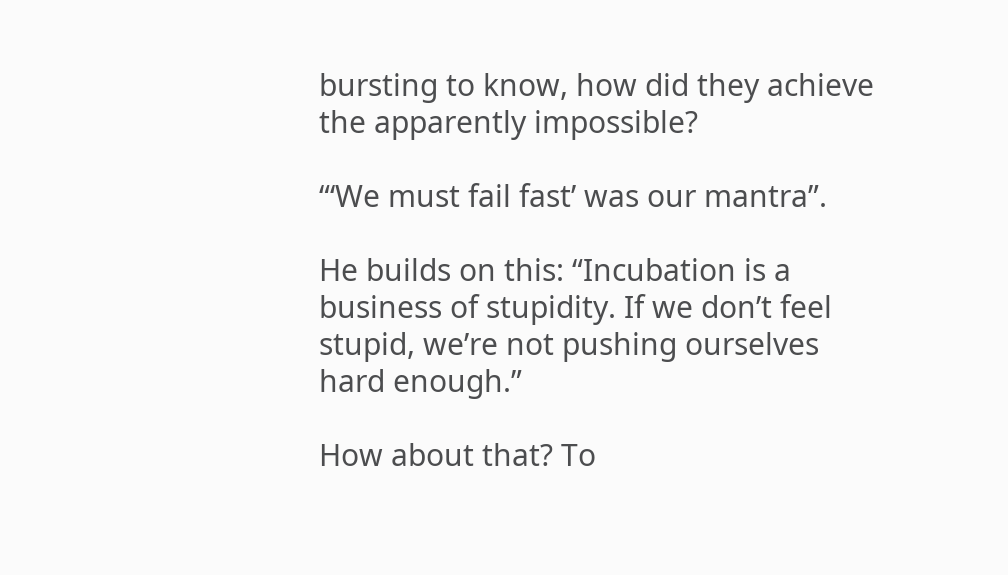bursting to know, how did they achieve the apparently impossible?

“‘We must fail fast’ was our mantra”.

He builds on this: “Incubation is a business of stupidity. If we don’t feel stupid, we’re not pushing ourselves hard enough.”

How about that? To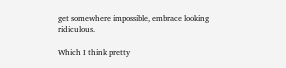get somewhere impossible, embrace looking ridiculous.

Which I think pretty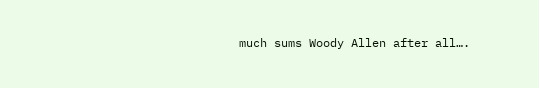much sums Woody Allen after all….